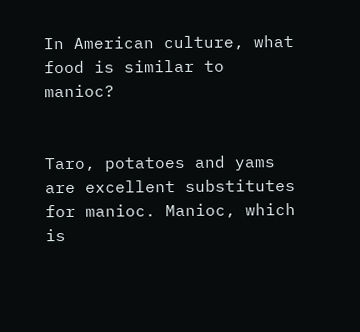In American culture, what food is similar to manioc?


Taro, potatoes and yams are excellent substitutes for manioc. Manioc, which is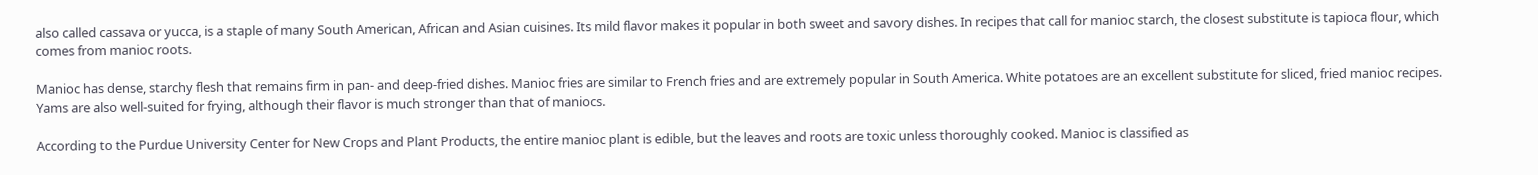also called cassava or yucca, is a staple of many South American, African and Asian cuisines. Its mild flavor makes it popular in both sweet and savory dishes. In recipes that call for manioc starch, the closest substitute is tapioca flour, which comes from manioc roots.

Manioc has dense, starchy flesh that remains firm in pan- and deep-fried dishes. Manioc fries are similar to French fries and are extremely popular in South America. White potatoes are an excellent substitute for sliced, fried manioc recipes. Yams are also well-suited for frying, although their flavor is much stronger than that of maniocs.

According to the Purdue University Center for New Crops and Plant Products, the entire manioc plant is edible, but the leaves and roots are toxic unless thoroughly cooked. Manioc is classified as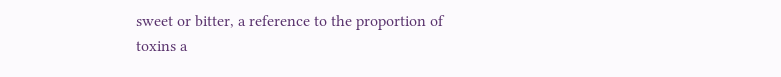sweet or bitter, a reference to the proportion of toxins a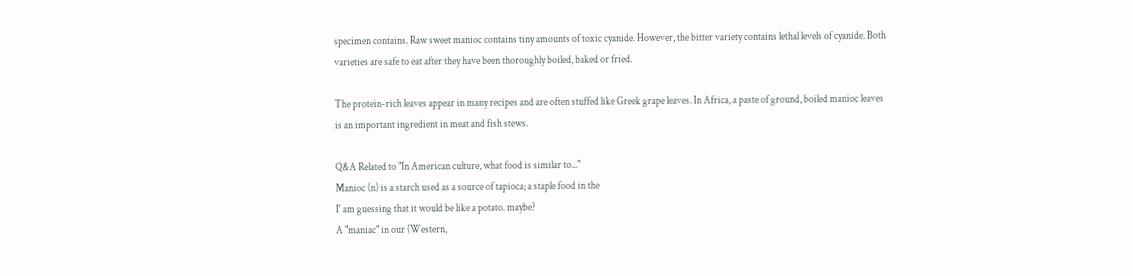specimen contains. Raw sweet manioc contains tiny amounts of toxic cyanide. However, the bitter variety contains lethal levels of cyanide. Both varieties are safe to eat after they have been thoroughly boiled, baked or fried.

The protein-rich leaves appear in many recipes and are often stuffed like Greek grape leaves. In Africa, a paste of ground, boiled manioc leaves is an important ingredient in meat and fish stews.

Q&A Related to "In American culture, what food is similar to..."
Manioc (n) is a starch used as a source of tapioca; a staple food in the
I' am guessing that it would be like a potato. maybe?
A "maniac" in our (Western,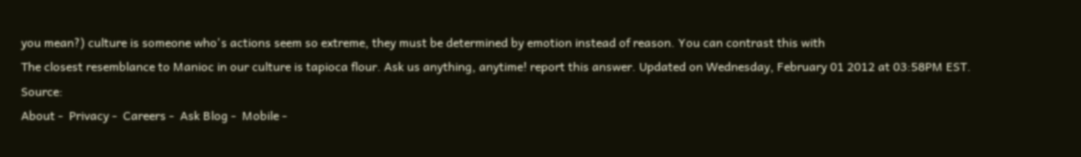you mean?) culture is someone who's actions seem so extreme, they must be determined by emotion instead of reason. You can contrast this with
The closest resemblance to Manioc in our culture is tapioca flour. Ask us anything, anytime! report this answer. Updated on Wednesday, February 01 2012 at 03:58PM EST. Source:
About -  Privacy -  Careers -  Ask Blog -  Mobile -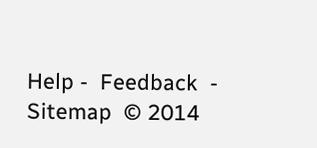Help -  Feedback  -  Sitemap  © 2014